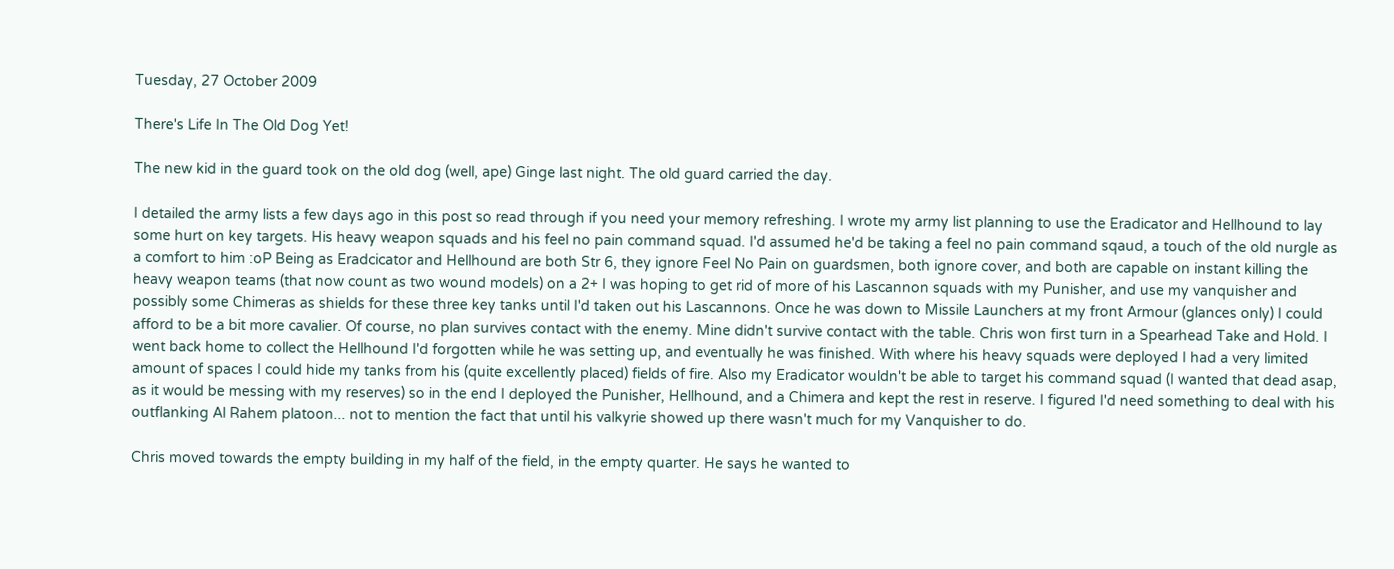Tuesday, 27 October 2009

There's Life In The Old Dog Yet!

The new kid in the guard took on the old dog (well, ape) Ginge last night. The old guard carried the day.

I detailed the army lists a few days ago in this post so read through if you need your memory refreshing. I wrote my army list planning to use the Eradicator and Hellhound to lay some hurt on key targets. His heavy weapon squads and his feel no pain command squad. I'd assumed he'd be taking a feel no pain command sqaud, a touch of the old nurgle as a comfort to him :oP Being as Eradcicator and Hellhound are both Str 6, they ignore Feel No Pain on guardsmen, both ignore cover, and both are capable on instant killing the heavy weapon teams (that now count as two wound models) on a 2+ I was hoping to get rid of more of his Lascannon squads with my Punisher, and use my vanquisher and possibly some Chimeras as shields for these three key tanks until I'd taken out his Lascannons. Once he was down to Missile Launchers at my front Armour (glances only) I could afford to be a bit more cavalier. Of course, no plan survives contact with the enemy. Mine didn't survive contact with the table. Chris won first turn in a Spearhead Take and Hold. I went back home to collect the Hellhound I'd forgotten while he was setting up, and eventually he was finished. With where his heavy squads were deployed I had a very limited amount of spaces I could hide my tanks from his (quite excellently placed) fields of fire. Also my Eradicator wouldn't be able to target his command squad (I wanted that dead asap, as it would be messing with my reserves) so in the end I deployed the Punisher, Hellhound, and a Chimera and kept the rest in reserve. I figured I'd need something to deal with his outflanking Al Rahem platoon... not to mention the fact that until his valkyrie showed up there wasn't much for my Vanquisher to do.

Chris moved towards the empty building in my half of the field, in the empty quarter. He says he wanted to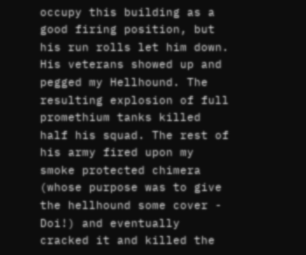occupy this building as a good firing position, but his run rolls let him down. His veterans showed up and pegged my Hellhound. The resulting explosion of full promethium tanks killed half his squad. The rest of his army fired upon my smoke protected chimera (whose purpose was to give the hellhound some cover - Doi!) and eventually cracked it and killed the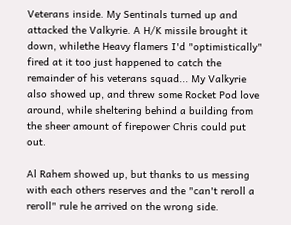Veterans inside. My Sentinals turned up and attacked the Valkyrie. A H/K missile brought it down, whilethe Heavy flamers I'd "optimistically" fired at it too just happened to catch the remainder of his veterans squad... My Valkyrie also showed up, and threw some Rocket Pod love around, while sheltering behind a building from the sheer amount of firepower Chris could put out.

Al Rahem showed up, but thanks to us messing with each others reserves and the "can't reroll a reroll" rule he arrived on the wrong side.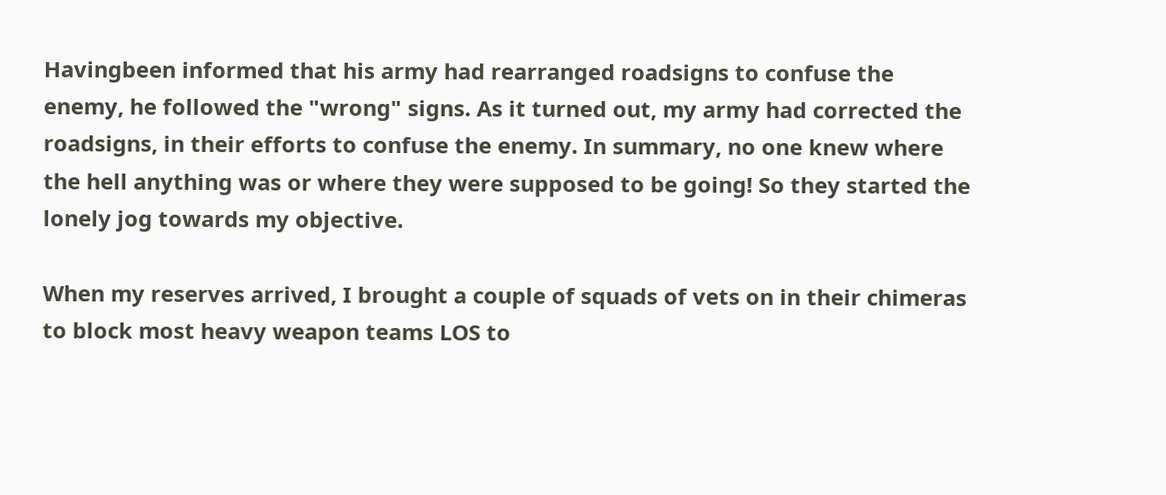Havingbeen informed that his army had rearranged roadsigns to confuse the enemy, he followed the "wrong" signs. As it turned out, my army had corrected the roadsigns, in their efforts to confuse the enemy. In summary, no one knew where the hell anything was or where they were supposed to be going! So they started the lonely jog towards my objective.

When my reserves arrived, I brought a couple of squads of vets on in their chimeras to block most heavy weapon teams LOS to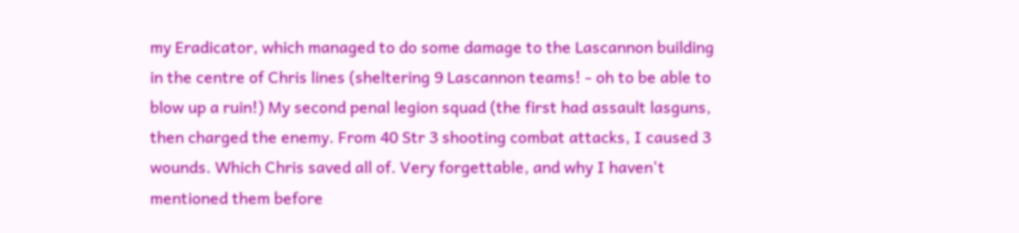my Eradicator, which managed to do some damage to the Lascannon building in the centre of Chris lines (sheltering 9 Lascannon teams! - oh to be able to blow up a ruin!) My second penal legion squad (the first had assault lasguns, then charged the enemy. From 40 Str 3 shooting combat attacks, I caused 3 wounds. Which Chris saved all of. Very forgettable, and why I haven't mentioned them before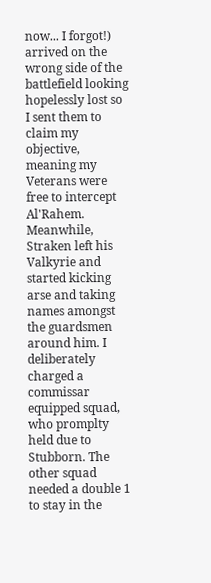now... I forgot!) arrived on the wrong side of the battlefield looking hopelessly lost so I sent them to claim my objective, meaning my Veterans were free to intercept Al'Rahem. Meanwhile, Straken left his Valkyrie and started kicking arse and taking names amongst the guardsmen around him. I deliberately charged a commissar equipped squad, who promplty held due to Stubborn. The other squad needed a double 1 to stay in the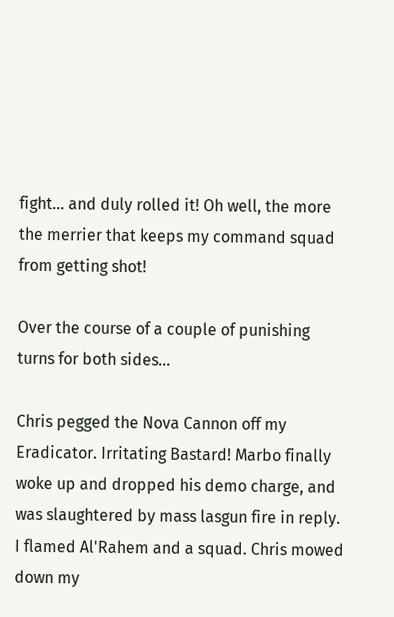fight... and duly rolled it! Oh well, the more the merrier that keeps my command squad from getting shot!

Over the course of a couple of punishing turns for both sides...

Chris pegged the Nova Cannon off my Eradicator. Irritating Bastard! Marbo finally woke up and dropped his demo charge, and was slaughtered by mass lasgun fire in reply. I flamed Al'Rahem and a squad. Chris mowed down my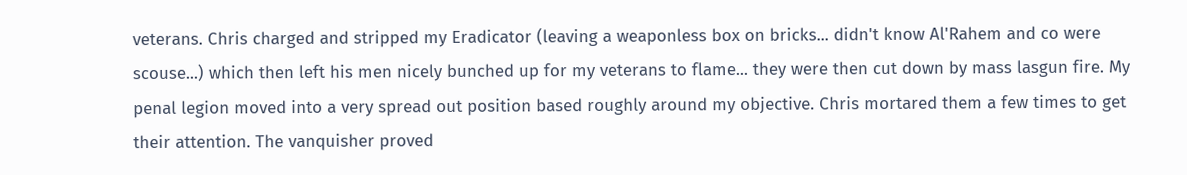veterans. Chris charged and stripped my Eradicator (leaving a weaponless box on bricks... didn't know Al'Rahem and co were scouse...) which then left his men nicely bunched up for my veterans to flame... they were then cut down by mass lasgun fire. My penal legion moved into a very spread out position based roughly around my objective. Chris mortared them a few times to get their attention. The vanquisher proved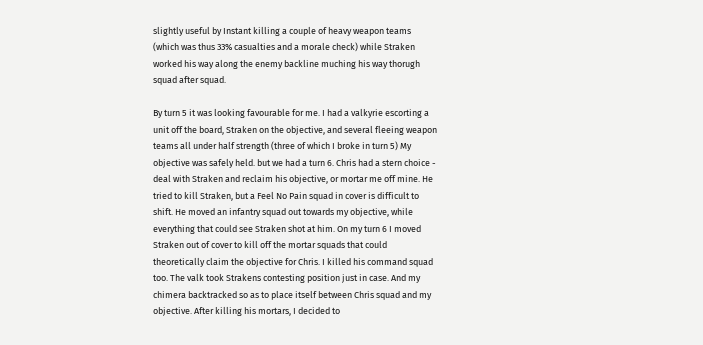slightly useful by Instant killing a couple of heavy weapon teams (which was thus 33% casualties and a morale check) while Straken worked his way along the enemy backline muching his way thorugh squad after squad.

By turn 5 it was looking favourable for me. I had a valkyrie escorting a unit off the board, Straken on the objective, and several fleeing weapon teams all under half strength (three of which I broke in turn 5) My objective was safely held. but we had a turn 6. Chris had a stern choice - deal with Straken and reclaim his objective, or mortar me off mine. He tried to kill Straken, but a Feel No Pain squad in cover is difficult to shift. He moved an infantry squad out towards my objective, while everything that could see Straken shot at him. On my turn 6 I moved Straken out of cover to kill off the mortar squads that could theoretically claim the objective for Chris. I killed his command squad too. The valk took Strakens contesting position just in case. And my chimera backtracked so as to place itself between Chris squad and my objective. After killing his mortars, I decided to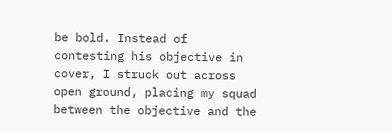be bold. Instead of contesting his objective in cover, I struck out across open ground, placing my squad between the objective and the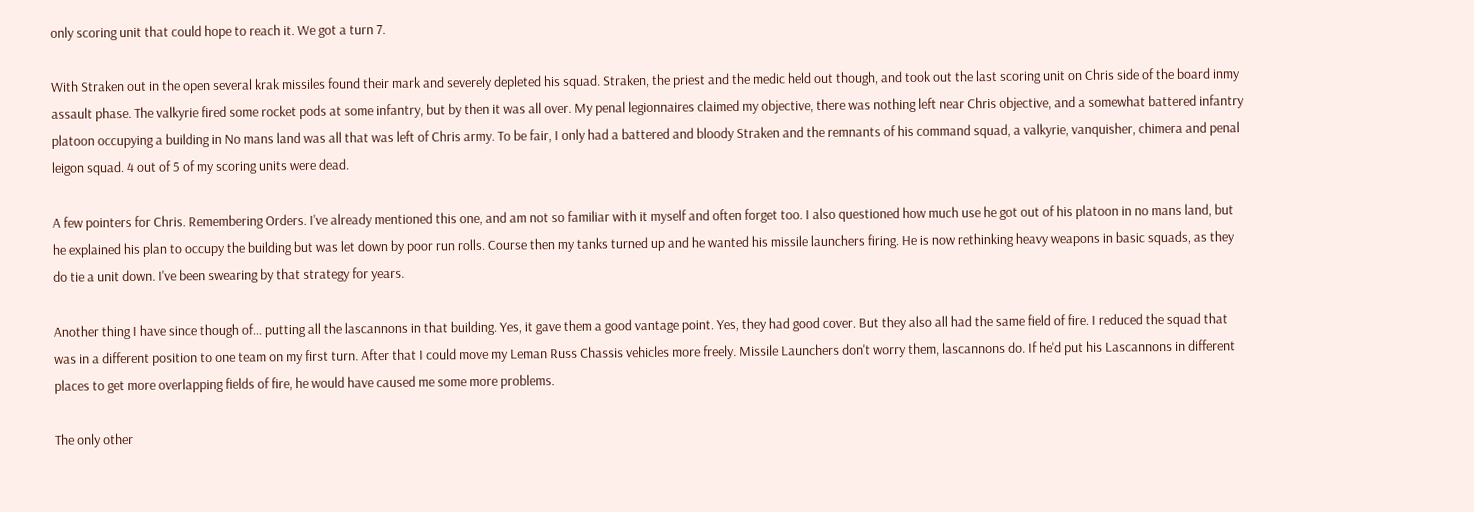only scoring unit that could hope to reach it. We got a turn 7.

With Straken out in the open several krak missiles found their mark and severely depleted his squad. Straken, the priest and the medic held out though, and took out the last scoring unit on Chris side of the board inmy assault phase. The valkyrie fired some rocket pods at some infantry, but by then it was all over. My penal legionnaires claimed my objective, there was nothing left near Chris objective, and a somewhat battered infantry platoon occupying a building in No mans land was all that was left of Chris army. To be fair, I only had a battered and bloody Straken and the remnants of his command squad, a valkyrie, vanquisher, chimera and penal leigon squad. 4 out of 5 of my scoring units were dead.

A few pointers for Chris. Remembering Orders. I've already mentioned this one, and am not so familiar with it myself and often forget too. I also questioned how much use he got out of his platoon in no mans land, but he explained his plan to occupy the building but was let down by poor run rolls. Course then my tanks turned up and he wanted his missile launchers firing. He is now rethinking heavy weapons in basic squads, as they do tie a unit down. I've been swearing by that strategy for years.

Another thing I have since though of... putting all the lascannons in that building. Yes, it gave them a good vantage point. Yes, they had good cover. But they also all had the same field of fire. I reduced the squad that was in a different position to one team on my first turn. After that I could move my Leman Russ Chassis vehicles more freely. Missile Launchers don't worry them, lascannons do. If he'd put his Lascannons in different places to get more overlapping fields of fire, he would have caused me some more problems.

The only other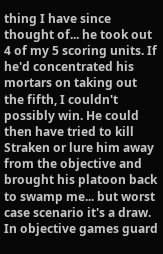thing I have since thought of... he took out 4 of my 5 scoring units. If he'd concentrated his mortars on taking out the fifth, I couldn't possibly win. He could then have tried to kill Straken or lure him away from the objective and brought his platoon back to swamp me... but worst case scenario it's a draw. In objective games guard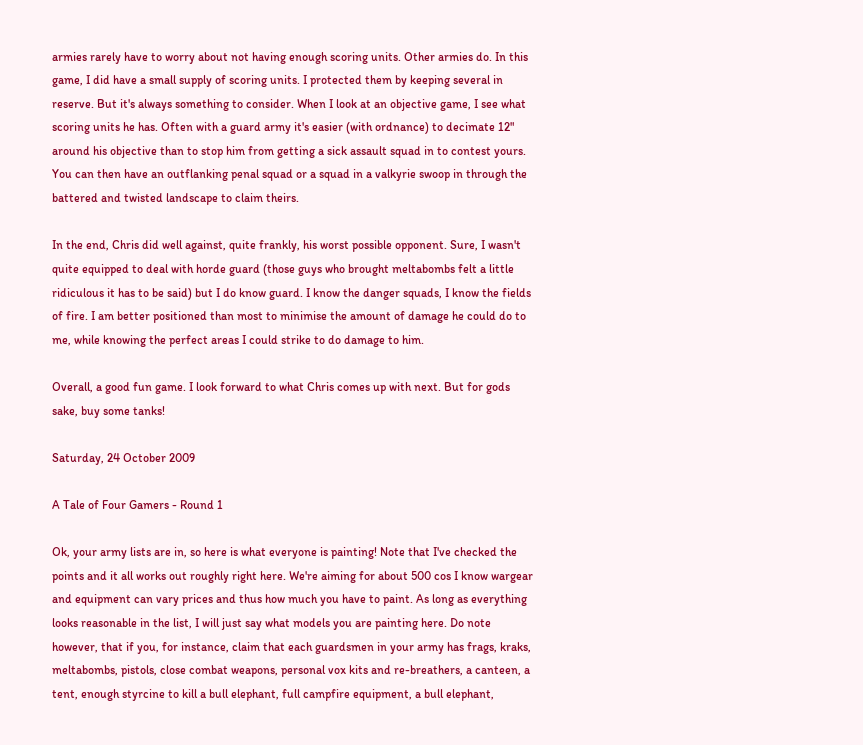armies rarely have to worry about not having enough scoring units. Other armies do. In this game, I did have a small supply of scoring units. I protected them by keeping several in reserve. But it's always something to consider. When I look at an objective game, I see what scoring units he has. Often with a guard army it's easier (with ordnance) to decimate 12" around his objective than to stop him from getting a sick assault squad in to contest yours. You can then have an outflanking penal squad or a squad in a valkyrie swoop in through the battered and twisted landscape to claim theirs.

In the end, Chris did well against, quite frankly, his worst possible opponent. Sure, I wasn't quite equipped to deal with horde guard (those guys who brought meltabombs felt a little ridiculous it has to be said) but I do know guard. I know the danger squads, I know the fields of fire. I am better positioned than most to minimise the amount of damage he could do to me, while knowing the perfect areas I could strike to do damage to him.

Overall, a good fun game. I look forward to what Chris comes up with next. But for gods sake, buy some tanks!

Saturday, 24 October 2009

A Tale of Four Gamers - Round 1

Ok, your army lists are in, so here is what everyone is painting! Note that I've checked the points and it all works out roughly right here. We're aiming for about 500 cos I know wargear and equipment can vary prices and thus how much you have to paint. As long as everything looks reasonable in the list, I will just say what models you are painting here. Do note however, that if you, for instance, claim that each guardsmen in your army has frags, kraks, meltabombs, pistols, close combat weapons, personal vox kits and re-breathers, a canteen, a tent, enough styrcine to kill a bull elephant, full campfire equipment, a bull elephant,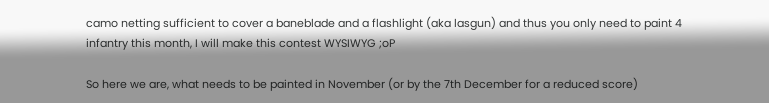camo netting sufficient to cover a baneblade and a flashlight (aka lasgun) and thus you only need to paint 4 infantry this month, I will make this contest WYSIWYG ;oP

So here we are, what needs to be painted in November (or by the 7th December for a reduced score)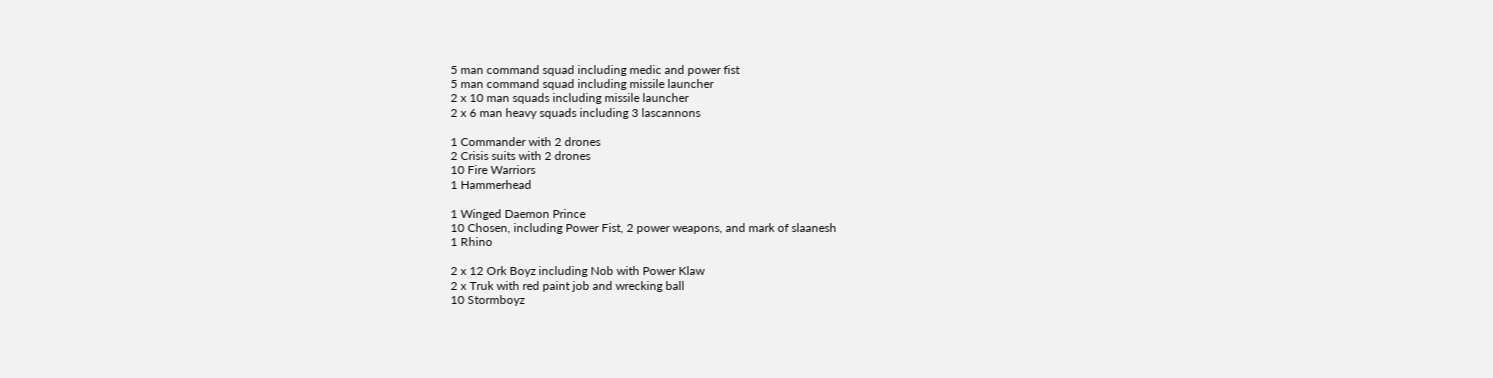5 man command squad including medic and power fist
5 man command squad including missile launcher
2 x 10 man squads including missile launcher
2 x 6 man heavy squads including 3 lascannons

1 Commander with 2 drones
2 Crisis suits with 2 drones
10 Fire Warriors
1 Hammerhead

1 Winged Daemon Prince
10 Chosen, including Power Fist, 2 power weapons, and mark of slaanesh
1 Rhino

2 x 12 Ork Boyz including Nob with Power Klaw
2 x Truk with red paint job and wrecking ball
10 Stormboyz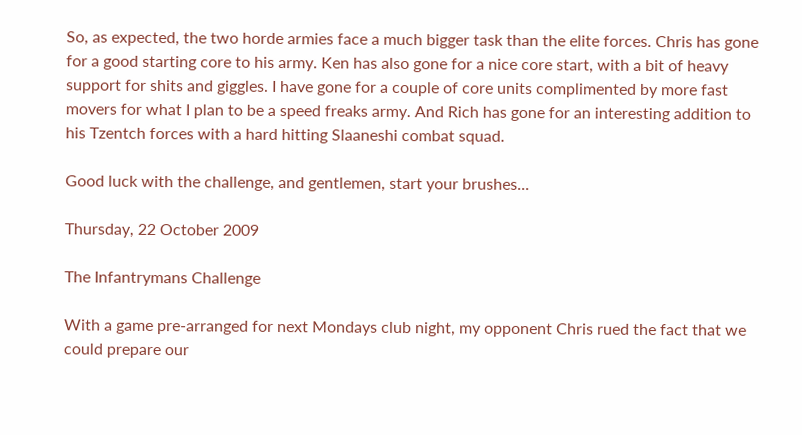So, as expected, the two horde armies face a much bigger task than the elite forces. Chris has gone for a good starting core to his army. Ken has also gone for a nice core start, with a bit of heavy support for shits and giggles. I have gone for a couple of core units complimented by more fast movers for what I plan to be a speed freaks army. And Rich has gone for an interesting addition to his Tzentch forces with a hard hitting Slaaneshi combat squad.

Good luck with the challenge, and gentlemen, start your brushes...

Thursday, 22 October 2009

The Infantrymans Challenge

With a game pre-arranged for next Mondays club night, my opponent Chris rued the fact that we could prepare our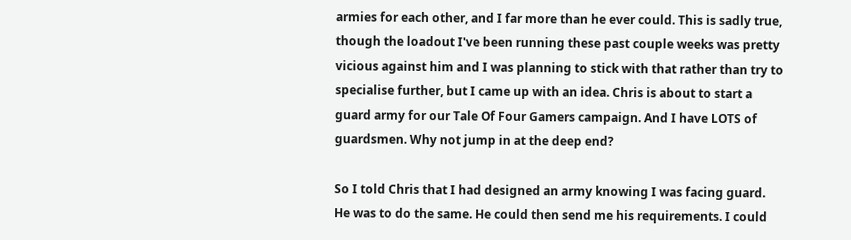armies for each other, and I far more than he ever could. This is sadly true, though the loadout I've been running these past couple weeks was pretty vicious against him and I was planning to stick with that rather than try to specialise further, but I came up with an idea. Chris is about to start a guard army for our Tale Of Four Gamers campaign. And I have LOTS of guardsmen. Why not jump in at the deep end?

So I told Chris that I had designed an army knowing I was facing guard. He was to do the same. He could then send me his requirements. I could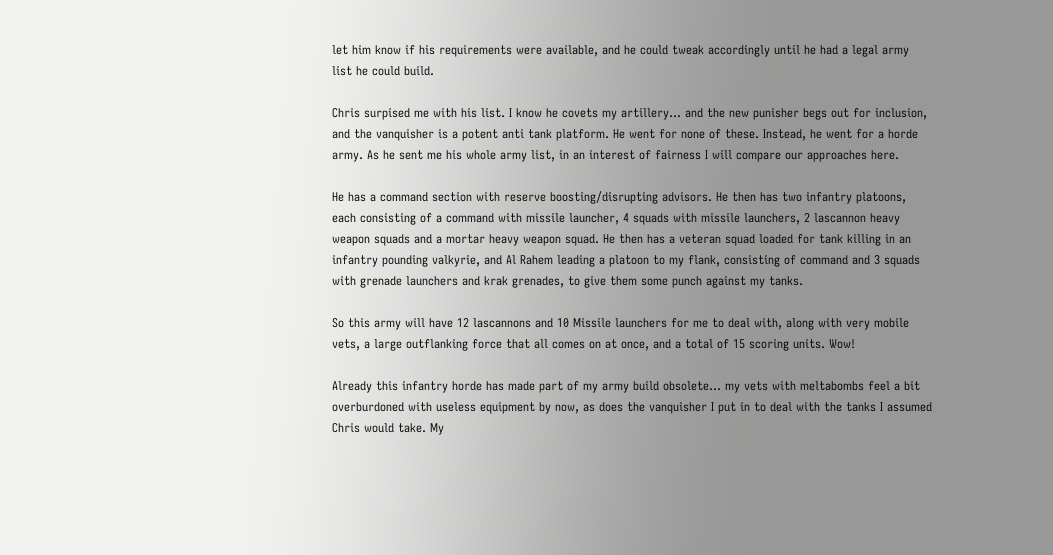let him know if his requirements were available, and he could tweak accordingly until he had a legal army list he could build.

Chris surpised me with his list. I know he covets my artillery... and the new punisher begs out for inclusion, and the vanquisher is a potent anti tank platform. He went for none of these. Instead, he went for a horde army. As he sent me his whole army list, in an interest of fairness I will compare our approaches here.

He has a command section with reserve boosting/disrupting advisors. He then has two infantry platoons, each consisting of a command with missile launcher, 4 squads with missile launchers, 2 lascannon heavy weapon squads and a mortar heavy weapon squad. He then has a veteran squad loaded for tank killing in an infantry pounding valkyrie, and Al Rahem leading a platoon to my flank, consisting of command and 3 squads with grenade launchers and krak grenades, to give them some punch against my tanks.

So this army will have 12 lascannons and 10 Missile launchers for me to deal with, along with very mobile vets, a large outflanking force that all comes on at once, and a total of 15 scoring units. Wow!

Already this infantry horde has made part of my army build obsolete... my vets with meltabombs feel a bit overburdoned with useless equipment by now, as does the vanquisher I put in to deal with the tanks I assumed Chris would take. My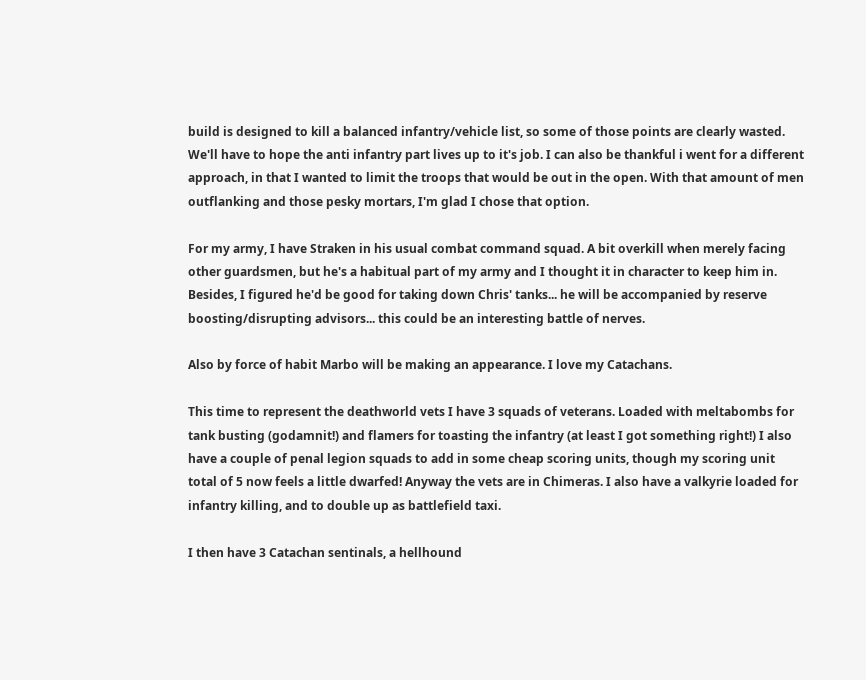build is designed to kill a balanced infantry/vehicle list, so some of those points are clearly wasted. We'll have to hope the anti infantry part lives up to it's job. I can also be thankful i went for a different approach, in that I wanted to limit the troops that would be out in the open. With that amount of men outflanking and those pesky mortars, I'm glad I chose that option.

For my army, I have Straken in his usual combat command squad. A bit overkill when merely facing other guardsmen, but he's a habitual part of my army and I thought it in character to keep him in. Besides, I figured he'd be good for taking down Chris' tanks... he will be accompanied by reserve boosting/disrupting advisors... this could be an interesting battle of nerves.

Also by force of habit Marbo will be making an appearance. I love my Catachans.

This time to represent the deathworld vets I have 3 squads of veterans. Loaded with meltabombs for tank busting (godamnit!) and flamers for toasting the infantry (at least I got something right!) I also have a couple of penal legion squads to add in some cheap scoring units, though my scoring unit total of 5 now feels a little dwarfed! Anyway the vets are in Chimeras. I also have a valkyrie loaded for infantry killing, and to double up as battlefield taxi.

I then have 3 Catachan sentinals, a hellhound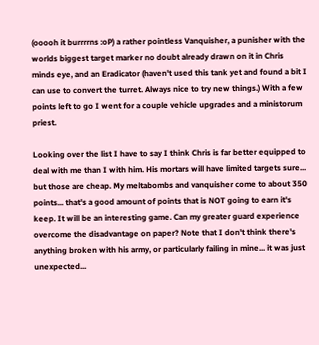(ooooh it burrrrns :oP) a rather pointless Vanquisher, a punisher with the worlds biggest target marker no doubt already drawn on it in Chris minds eye, and an Eradicator (haven't used this tank yet and found a bit I can use to convert the turret. Always nice to try new things.) With a few points left to go I went for a couple vehicle upgrades and a ministorum priest.

Looking over the list I have to say I think Chris is far better equipped to deal with me than I with him. His mortars will have limited targets sure... but those are cheap. My meltabombs and vanquisher come to about 350 points... that's a good amount of points that is NOT going to earn it's keep. It will be an interesting game. Can my greater guard experience overcome the disadvantage on paper? Note that I don't think there's anything broken with his army, or particularly failing in mine... it was just unexpected...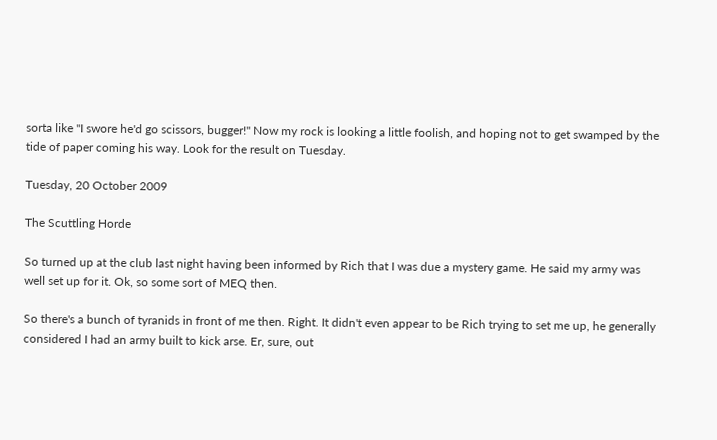sorta like "I swore he'd go scissors, bugger!" Now my rock is looking a little foolish, and hoping not to get swamped by the tide of paper coming his way. Look for the result on Tuesday.

Tuesday, 20 October 2009

The Scuttling Horde

So turned up at the club last night having been informed by Rich that I was due a mystery game. He said my army was well set up for it. Ok, so some sort of MEQ then.

So there's a bunch of tyranids in front of me then. Right. It didn't even appear to be Rich trying to set me up, he generally considered I had an army built to kick arse. Er, sure, out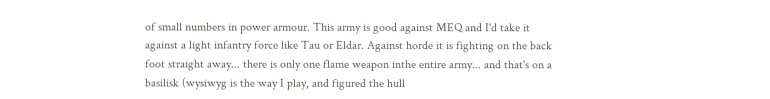of small numbers in power armour. This army is good against MEQ and I'd take it against a light infantry force like Tau or Eldar. Against horde it is fighting on the back foot straight away... there is only one flame weapon inthe entire army... and that's on a basilisk (wysiwyg is the way I play, and figured the hull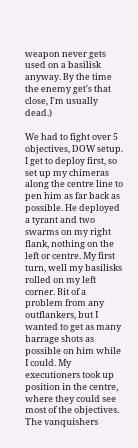weapon never gets used on a basilisk anyway. By the time the enemy get's that close, I'm usually dead.)

We had to fight over 5 objectives, DOW setup. I get to deploy first, so set up my chimeras along the centre line to pen him as far back as possible. He deployed a tyrant and two swarms on my right flank, nothing on the left or centre. My first turn, well my basilisks rolled on my left corner. Bit of a problem from any outflankers, but I wanted to get as many barrage shots as possible on him while I could. My executioners took up position in the centre, where they could see most of the objectives. The vanquishers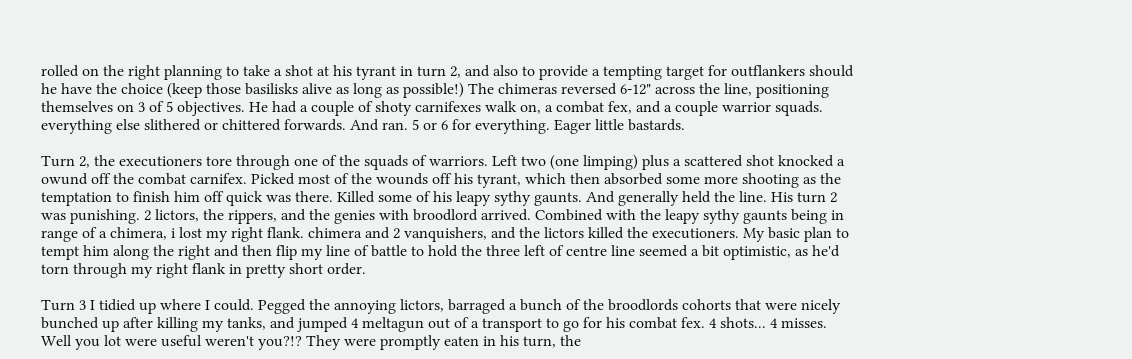rolled on the right planning to take a shot at his tyrant in turn 2, and also to provide a tempting target for outflankers should he have the choice (keep those basilisks alive as long as possible!) The chimeras reversed 6-12" across the line, positioning themselves on 3 of 5 objectives. He had a couple of shoty carnifexes walk on, a combat fex, and a couple warrior squads. everything else slithered or chittered forwards. And ran. 5 or 6 for everything. Eager little bastards.

Turn 2, the executioners tore through one of the squads of warriors. Left two (one limping) plus a scattered shot knocked a owund off the combat carnifex. Picked most of the wounds off his tyrant, which then absorbed some more shooting as the temptation to finish him off quick was there. Killed some of his leapy sythy gaunts. And generally held the line. His turn 2 was punishing. 2 lictors, the rippers, and the genies with broodlord arrived. Combined with the leapy sythy gaunts being in range of a chimera, i lost my right flank. chimera and 2 vanquishers, and the lictors killed the executioners. My basic plan to tempt him along the right and then flip my line of battle to hold the three left of centre line seemed a bit optimistic, as he'd torn through my right flank in pretty short order.

Turn 3 I tidied up where I could. Pegged the annoying lictors, barraged a bunch of the broodlords cohorts that were nicely bunched up after killing my tanks, and jumped 4 meltagun out of a transport to go for his combat fex. 4 shots... 4 misses. Well you lot were useful weren't you?!? They were promptly eaten in his turn, the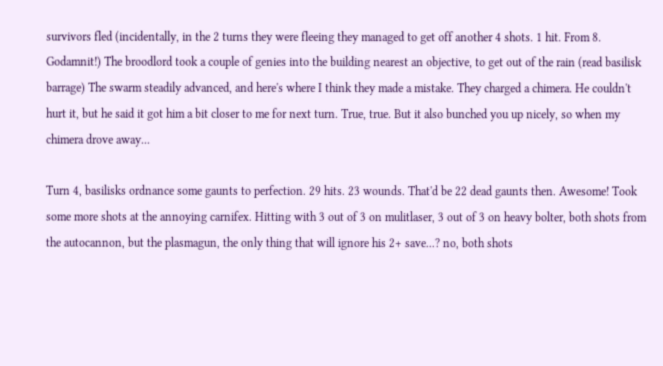survivors fled (incidentally, in the 2 turns they were fleeing they managed to get off another 4 shots. 1 hit. From 8. Godamnit!) The broodlord took a couple of genies into the building nearest an objective, to get out of the rain (read basilisk barrage) The swarm steadily advanced, and here's where I think they made a mistake. They charged a chimera. He couldn't hurt it, but he said it got him a bit closer to me for next turn. True, true. But it also bunched you up nicely, so when my chimera drove away...

Turn 4, basilisks ordnance some gaunts to perfection. 29 hits. 23 wounds. That'd be 22 dead gaunts then. Awesome! Took some more shots at the annoying carnifex. Hitting with 3 out of 3 on mulitlaser, 3 out of 3 on heavy bolter, both shots from the autocannon, but the plasmagun, the only thing that will ignore his 2+ save...? no, both shots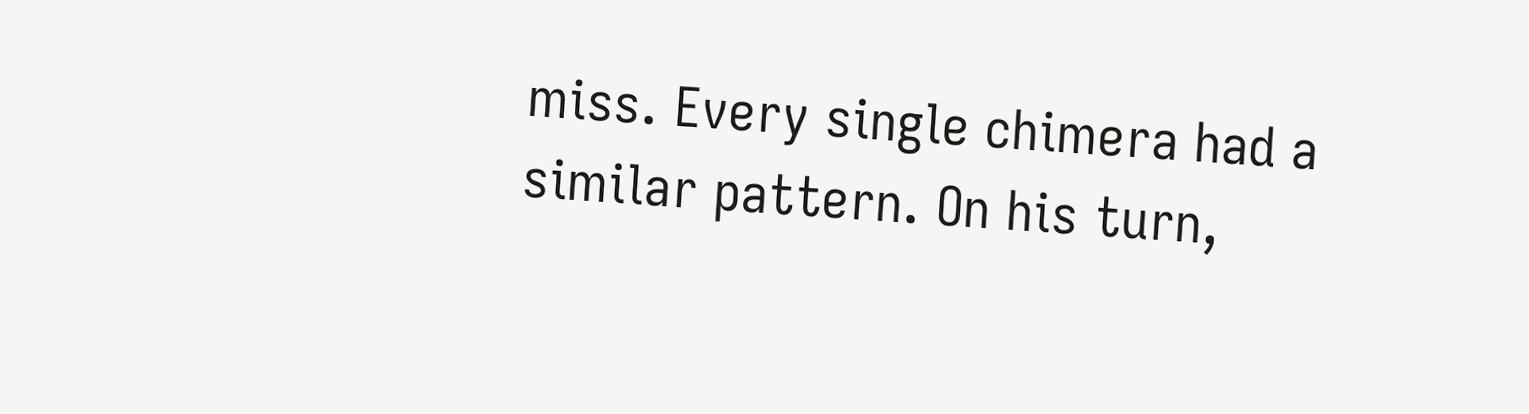miss. Every single chimera had a similar pattern. On his turn,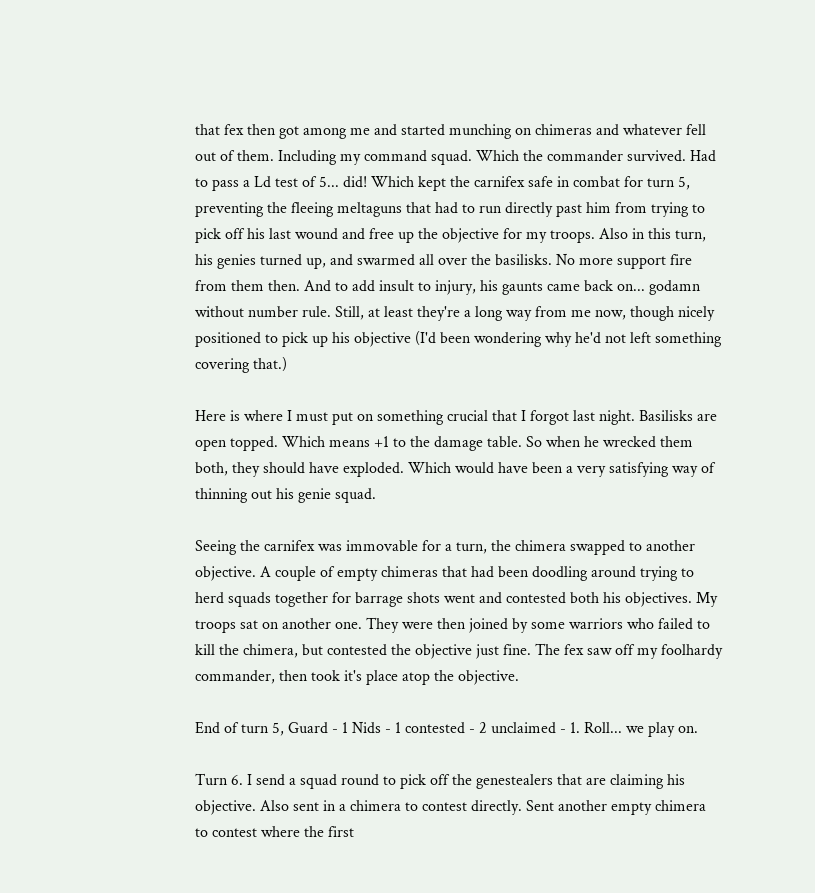that fex then got among me and started munching on chimeras and whatever fell out of them. Including my command squad. Which the commander survived. Had to pass a Ld test of 5... did! Which kept the carnifex safe in combat for turn 5, preventing the fleeing meltaguns that had to run directly past him from trying to pick off his last wound and free up the objective for my troops. Also in this turn, his genies turned up, and swarmed all over the basilisks. No more support fire from them then. And to add insult to injury, his gaunts came back on... godamn without number rule. Still, at least they're a long way from me now, though nicely positioned to pick up his objective (I'd been wondering why he'd not left something covering that.)

Here is where I must put on something crucial that I forgot last night. Basilisks are open topped. Which means +1 to the damage table. So when he wrecked them both, they should have exploded. Which would have been a very satisfying way of thinning out his genie squad.

Seeing the carnifex was immovable for a turn, the chimera swapped to another objective. A couple of empty chimeras that had been doodling around trying to herd squads together for barrage shots went and contested both his objectives. My troops sat on another one. They were then joined by some warriors who failed to kill the chimera, but contested the objective just fine. The fex saw off my foolhardy commander, then took it's place atop the objective.

End of turn 5, Guard - 1 Nids - 1 contested - 2 unclaimed - 1. Roll... we play on.

Turn 6. I send a squad round to pick off the genestealers that are claiming his objective. Also sent in a chimera to contest directly. Sent another empty chimera to contest where the first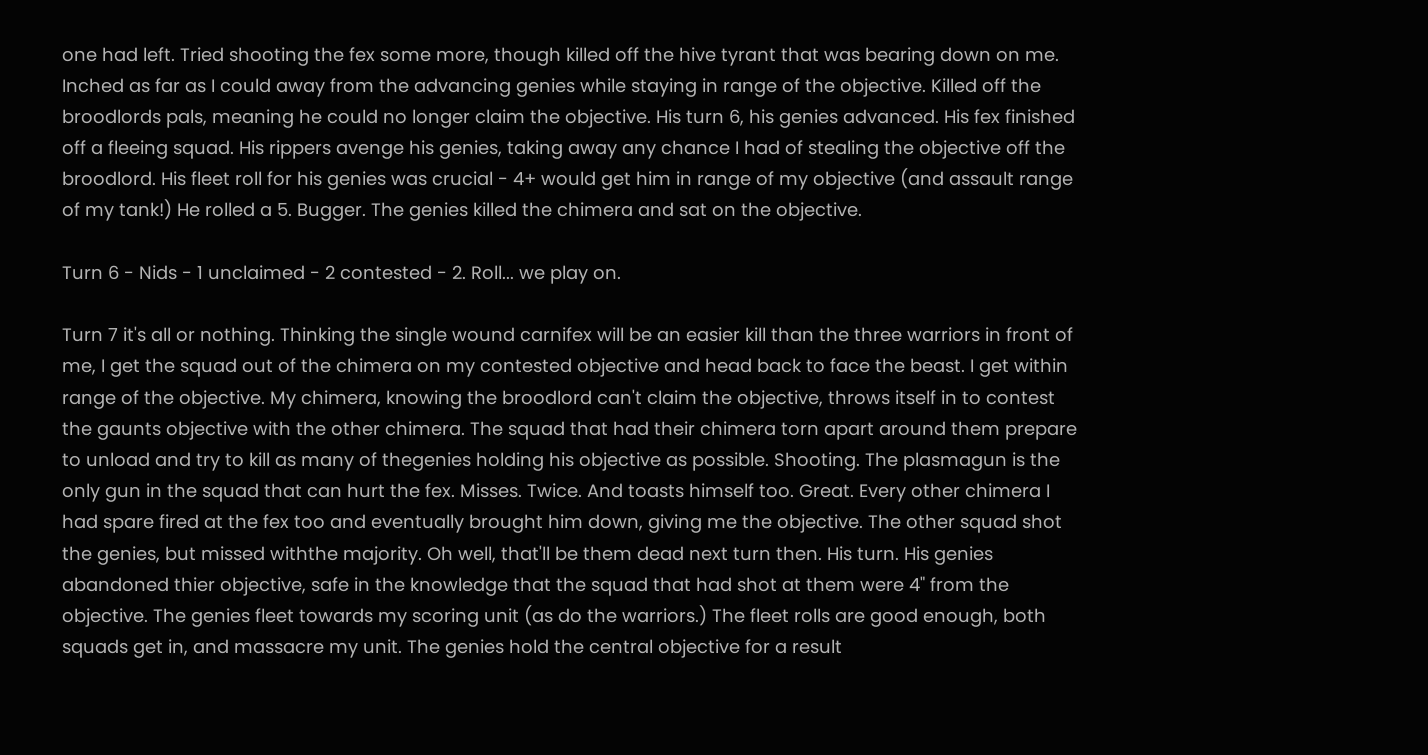one had left. Tried shooting the fex some more, though killed off the hive tyrant that was bearing down on me. Inched as far as I could away from the advancing genies while staying in range of the objective. Killed off the broodlords pals, meaning he could no longer claim the objective. His turn 6, his genies advanced. His fex finished off a fleeing squad. His rippers avenge his genies, taking away any chance I had of stealing the objective off the broodlord. His fleet roll for his genies was crucial - 4+ would get him in range of my objective (and assault range of my tank!) He rolled a 5. Bugger. The genies killed the chimera and sat on the objective.

Turn 6 - Nids - 1 unclaimed - 2 contested - 2. Roll... we play on.

Turn 7 it's all or nothing. Thinking the single wound carnifex will be an easier kill than the three warriors in front of me, I get the squad out of the chimera on my contested objective and head back to face the beast. I get within range of the objective. My chimera, knowing the broodlord can't claim the objective, throws itself in to contest the gaunts objective with the other chimera. The squad that had their chimera torn apart around them prepare to unload and try to kill as many of thegenies holding his objective as possible. Shooting. The plasmagun is the only gun in the squad that can hurt the fex. Misses. Twice. And toasts himself too. Great. Every other chimera I had spare fired at the fex too and eventually brought him down, giving me the objective. The other squad shot the genies, but missed withthe majority. Oh well, that'll be them dead next turn then. His turn. His genies abandoned thier objective, safe in the knowledge that the squad that had shot at them were 4" from the objective. The genies fleet towards my scoring unit (as do the warriors.) The fleet rolls are good enough, both squads get in, and massacre my unit. The genies hold the central objective for a result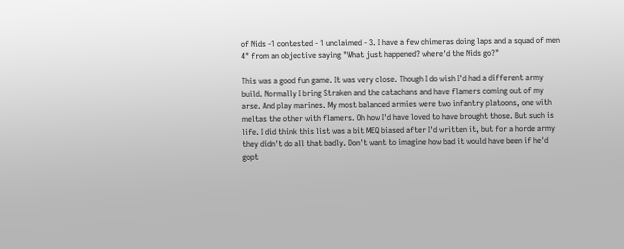of Nids -1 contested - 1 unclaimed - 3. I have a few chimeras doing laps and a squad of men 4" from an objective saying "What just happened? where'd the Nids go?"

This was a good fun game. It was very close. Though I do wish I'd had a different army build. Normally I bring Straken and the catachans and have flamers coming out of my arse. And play marines. My most balanced armies were two infantry platoons, one with meltas the other with flamers. Oh how I'd have loved to have brought those. But such is life. I did think this list was a bit MEQ biased after I'd written it, but for a horde army they didn't do all that badly. Don't want to imagine how bad it would have been if he'd gopt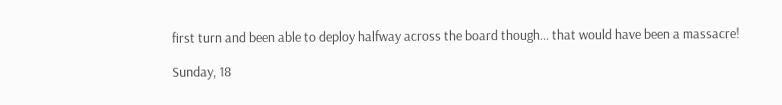first turn and been able to deploy halfway across the board though... that would have been a massacre!

Sunday, 18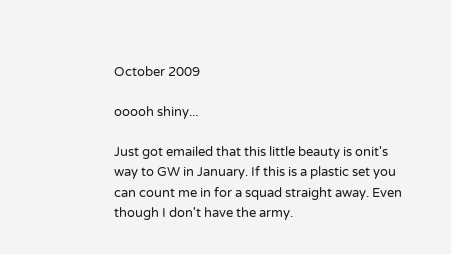October 2009

ooooh shiny...

Just got emailed that this little beauty is onit's way to GW in January. If this is a plastic set you can count me in for a squad straight away. Even though I don't have the army.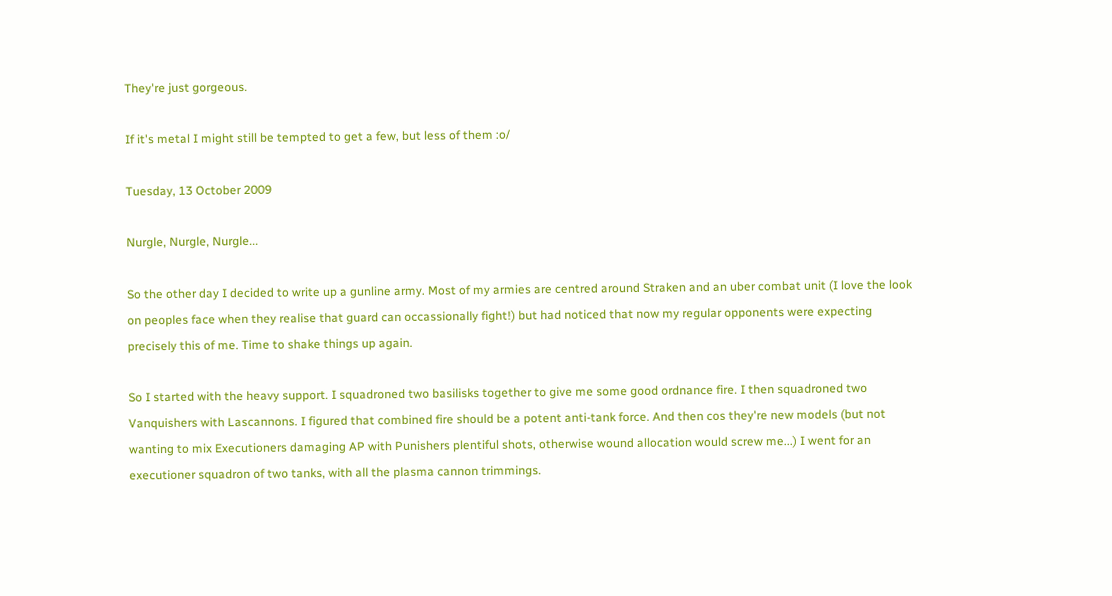They're just gorgeous.

If it's metal I might still be tempted to get a few, but less of them :o/

Tuesday, 13 October 2009

Nurgle, Nurgle, Nurgle...

So the other day I decided to write up a gunline army. Most of my armies are centred around Straken and an uber combat unit (I love the look on peoples face when they realise that guard can occassionally fight!) but had noticed that now my regular opponents were expecting precisely this of me. Time to shake things up again.

So I started with the heavy support. I squadroned two basilisks together to give me some good ordnance fire. I then squadroned two Vanquishers with Lascannons. I figured that combined fire should be a potent anti-tank force. And then cos they're new models (but not wanting to mix Executioners damaging AP with Punishers plentiful shots, otherwise wound allocation would screw me...) I went for an executioner squadron of two tanks, with all the plasma cannon trimmings.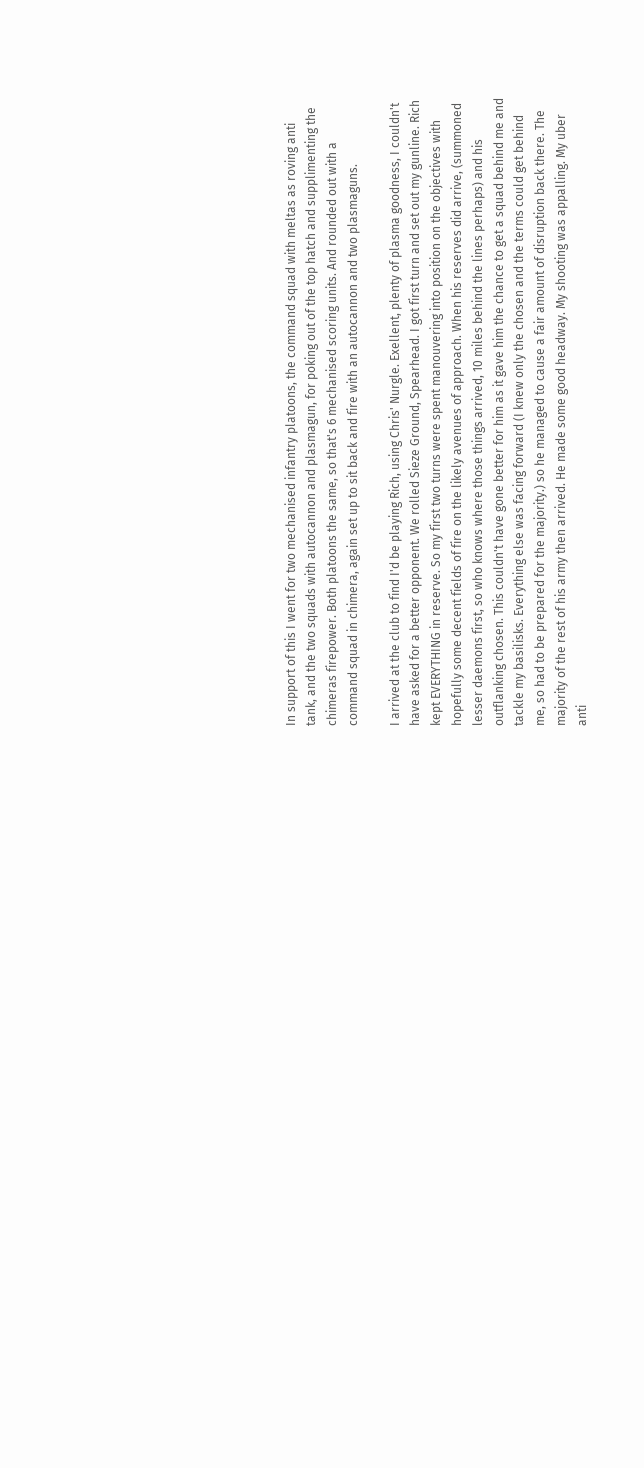In support of this I went for two mechanised infantry platoons, the command squad with meltas as roving anti tank, and the two squads with autocannon and plasmagun, for poking out of the top hatch and supplimenting the chimeras firepower. Both platoons the same, so that's 6 mechanised scoring units. And rounded out with a command squad in chimera, again set up to sit back and fire with an autocannon and two plasmaguns.

I arrived at the club to find I'd be playing Rich, using Chris' Nurgle. Exellent, plenty of plasma goodness, I couldn't have asked for a better opponent. We rolled Sieze Ground, Spearhead. I got first turn and set out my gunline. Rich kept EVERYTHING in reserve. So my first two turns were spent manouvering into position on the objectives with hopefully some decent fields of fire on the likely avenues of approach. When his reserves did arrive, (summoned lesser daemons first, so who knows where those things arrived, 10 miles behind the lines perhaps) and his outflanking chosen. This couldn't have gone better for him as it gave him the chance to get a squad behind me and tackle my basilisks. Everything else was facing forward (I knew only the chosen and the terms could get behind me, so had to be prepared for the majority.) so he managed to cause a fair amount of disruption back there. The majority of the rest of his army then arrived. He made some good headway. My shooting was appalling. My uber anti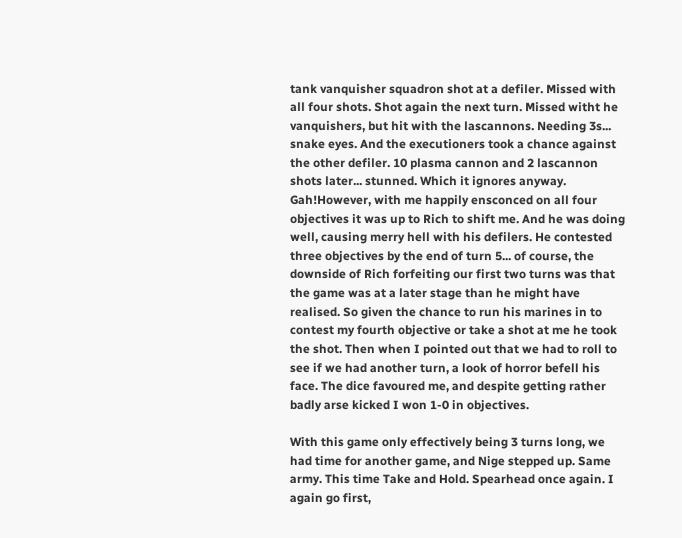tank vanquisher squadron shot at a defiler. Missed with all four shots. Shot again the next turn. Missed witht he vanquishers, but hit with the lascannons. Needing 3s... snake eyes. And the executioners took a chance against the other defiler. 10 plasma cannon and 2 lascannon shots later... stunned. Which it ignores anyway. Gah!However, with me happily ensconced on all four objectives it was up to Rich to shift me. And he was doing well, causing merry hell with his defilers. He contested three objectives by the end of turn 5... of course, the downside of Rich forfeiting our first two turns was that the game was at a later stage than he might have realised. So given the chance to run his marines in to contest my fourth objective or take a shot at me he took the shot. Then when I pointed out that we had to roll to see if we had another turn, a look of horror befell his face. The dice favoured me, and despite getting rather badly arse kicked I won 1-0 in objectives.

With this game only effectively being 3 turns long, we had time for another game, and Nige stepped up. Same army. This time Take and Hold. Spearhead once again. I again go first,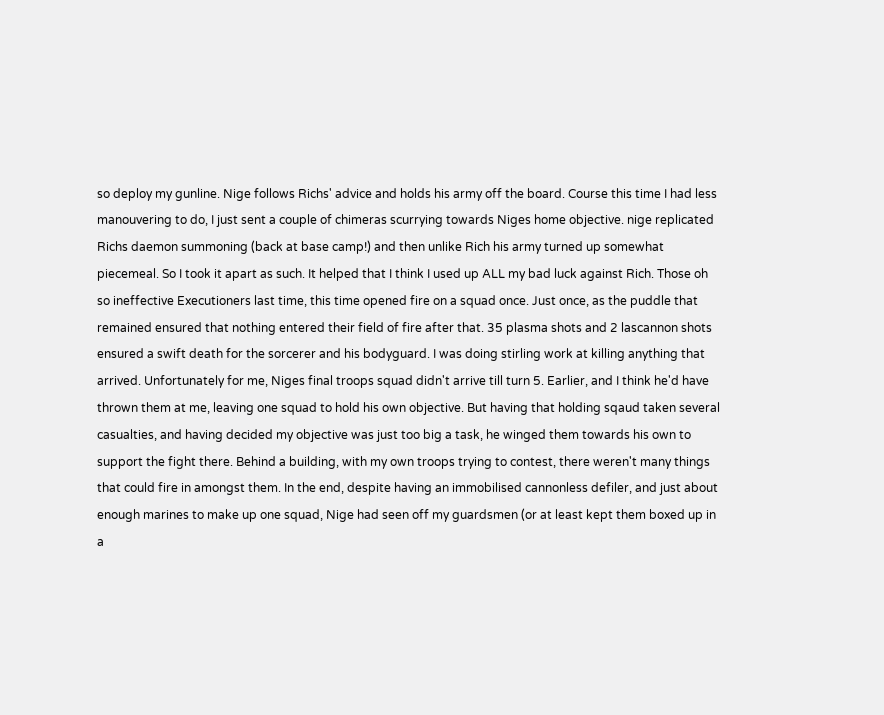so deploy my gunline. Nige follows Richs' advice and holds his army off the board. Course this time I had less manouvering to do, I just sent a couple of chimeras scurrying towards Niges home objective. nige replicated Richs daemon summoning (back at base camp!) and then unlike Rich his army turned up somewhat piecemeal. So I took it apart as such. It helped that I think I used up ALL my bad luck against Rich. Those oh so ineffective Executioners last time, this time opened fire on a squad once. Just once, as the puddle that remained ensured that nothing entered their field of fire after that. 35 plasma shots and 2 lascannon shots ensured a swift death for the sorcerer and his bodyguard. I was doing stirling work at killing anything that arrived. Unfortunately for me, Niges final troops squad didn't arrive till turn 5. Earlier, and I think he'd have thrown them at me, leaving one squad to hold his own objective. But having that holding sqaud taken several casualties, and having decided my objective was just too big a task, he winged them towards his own to support the fight there. Behind a building, with my own troops trying to contest, there weren't many things that could fire in amongst them. In the end, despite having an immobilised cannonless defiler, and just about enough marines to make up one squad, Nige had seen off my guardsmen (or at least kept them boxed up in a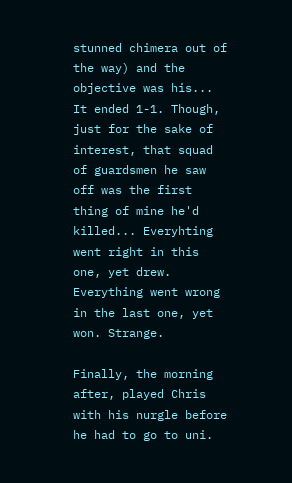stunned chimera out of the way) and the objective was his... It ended 1-1. Though, just for the sake of interest, that squad of guardsmen he saw off was the first thing of mine he'd killed... Everyhting went right in this one, yet drew. Everything went wrong in the last one, yet won. Strange.

Finally, the morning after, played Chris with his nurgle before he had to go to uni.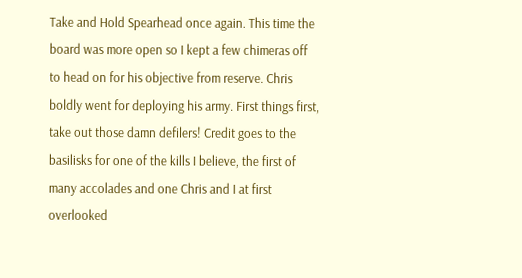Take and Hold Spearhead once again. This time the board was more open so I kept a few chimeras off to head on for his objective from reserve. Chris boldly went for deploying his army. First things first, take out those damn defilers! Credit goes to the basilisks for one of the kills I believe, the first of many accolades and one Chris and I at first overlooked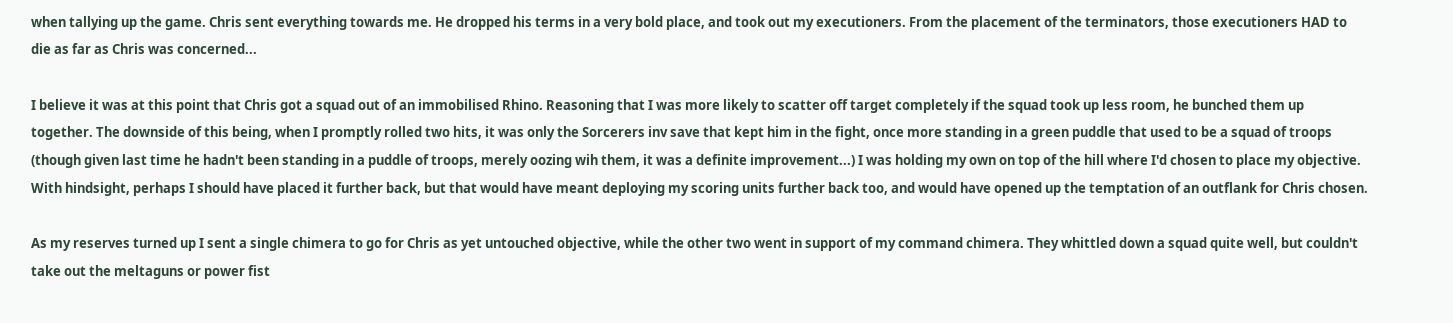when tallying up the game. Chris sent everything towards me. He dropped his terms in a very bold place, and took out my executioners. From the placement of the terminators, those executioners HAD to die as far as Chris was concerned...

I believe it was at this point that Chris got a squad out of an immobilised Rhino. Reasoning that I was more likely to scatter off target completely if the squad took up less room, he bunched them up together. The downside of this being, when I promptly rolled two hits, it was only the Sorcerers inv save that kept him in the fight, once more standing in a green puddle that used to be a squad of troops (though given last time he hadn't been standing in a puddle of troops, merely oozing wih them, it was a definite improvement...) I was holding my own on top of the hill where I'd chosen to place my objective. With hindsight, perhaps I should have placed it further back, but that would have meant deploying my scoring units further back too, and would have opened up the temptation of an outflank for Chris chosen.

As my reserves turned up I sent a single chimera to go for Chris as yet untouched objective, while the other two went in support of my command chimera. They whittled down a squad quite well, but couldn't take out the meltaguns or power fist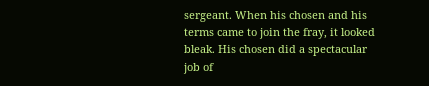sergeant. When his chosen and his terms came to join the fray, it looked bleak. His chosen did a spectacular job of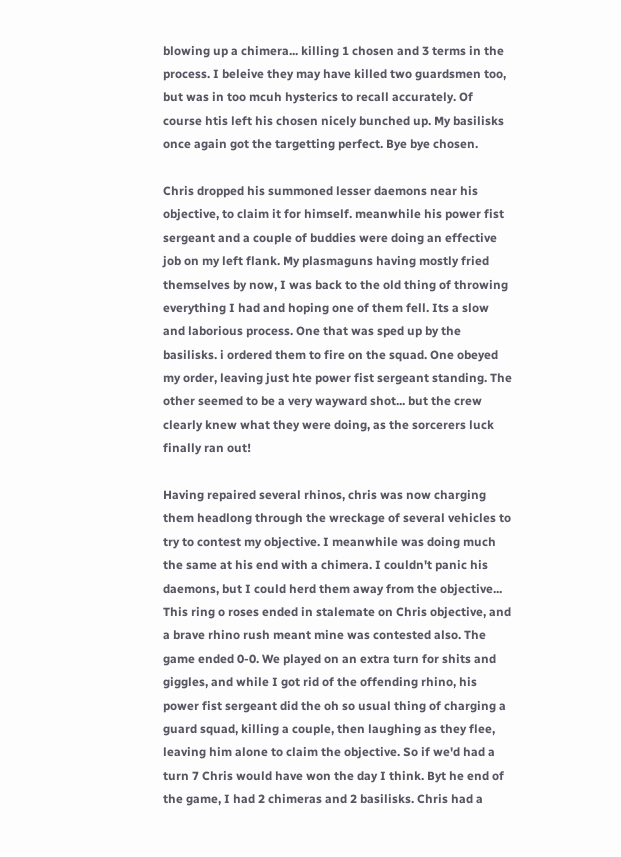blowing up a chimera... killing 1 chosen and 3 terms in the process. I beleive they may have killed two guardsmen too, but was in too mcuh hysterics to recall accurately. Of course htis left his chosen nicely bunched up. My basilisks once again got the targetting perfect. Bye bye chosen.

Chris dropped his summoned lesser daemons near his objective, to claim it for himself. meanwhile his power fist sergeant and a couple of buddies were doing an effective job on my left flank. My plasmaguns having mostly fried themselves by now, I was back to the old thing of throwing everything I had and hoping one of them fell. Its a slow and laborious process. One that was sped up by the basilisks. i ordered them to fire on the squad. One obeyed my order, leaving just hte power fist sergeant standing. The other seemed to be a very wayward shot... but the crew clearly knew what they were doing, as the sorcerers luck finally ran out!

Having repaired several rhinos, chris was now charging them headlong through the wreckage of several vehicles to try to contest my objective. I meanwhile was doing much the same at his end with a chimera. I couldn't panic his daemons, but I could herd them away from the objective... This ring o roses ended in stalemate on Chris objective, and a brave rhino rush meant mine was contested also. The game ended 0-0. We played on an extra turn for shits and giggles, and while I got rid of the offending rhino, his power fist sergeant did the oh so usual thing of charging a guard squad, killing a couple, then laughing as they flee, leaving him alone to claim the objective. So if we'd had a turn 7 Chris would have won the day I think. Byt he end of the game, I had 2 chimeras and 2 basilisks. Chris had a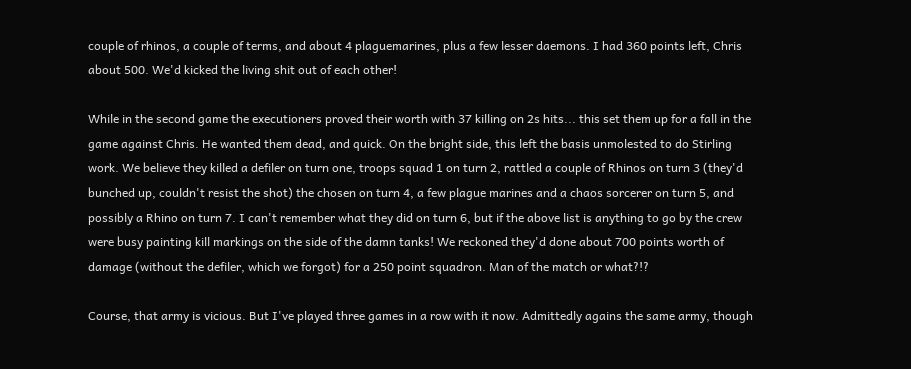couple of rhinos, a couple of terms, and about 4 plaguemarines, plus a few lesser daemons. I had 360 points left, Chris about 500. We'd kicked the living shit out of each other!

While in the second game the executioners proved their worth with 37 killing on 2s hits... this set them up for a fall in the game against Chris. He wanted them dead, and quick. On the bright side, this left the basis unmolested to do Stirling work. We believe they killed a defiler on turn one, troops squad 1 on turn 2, rattled a couple of Rhinos on turn 3 (they'd bunched up, couldn't resist the shot) the chosen on turn 4, a few plague marines and a chaos sorcerer on turn 5, and possibly a Rhino on turn 7. I can't remember what they did on turn 6, but if the above list is anything to go by the crew were busy painting kill markings on the side of the damn tanks! We reckoned they'd done about 700 points worth of damage (without the defiler, which we forgot) for a 250 point squadron. Man of the match or what?!?

Course, that army is vicious. But I've played three games in a row with it now. Admittedly agains the same army, though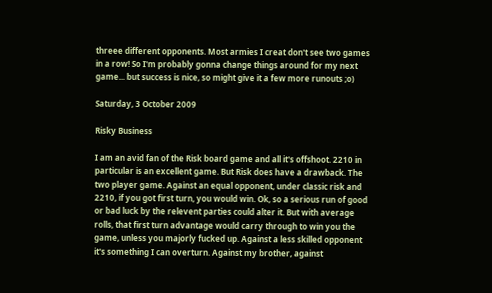threee different opponents. Most armies I creat don't see two games in a row! So I'm probably gonna change things around for my next game... but success is nice, so might give it a few more runouts ;o)

Saturday, 3 October 2009

Risky Business

I am an avid fan of the Risk board game and all it's offshoot. 2210 in particular is an excellent game. But Risk does have a drawback. The two player game. Against an equal opponent, under classic risk and 2210, if you got first turn, you would win. Ok, so a serious run of good or bad luck by the relevent parties could alter it. But with average rolls, that first turn advantage would carry through to win you the game, unless you majorly fucked up. Against a less skilled opponent it's something I can overturn. Against my brother, against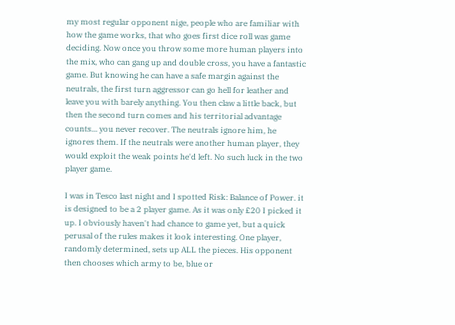my most regular opponent nige, people who are familiar with how the game works, that who goes first dice roll was game deciding. Now once you throw some more human players into the mix, who can gang up and double cross, you have a fantastic game. But knowing he can have a safe margin against the neutrals, the first turn aggressor can go hell for leather and leave you with barely anything. You then claw a little back, but then the second turn comes and his territorial advantage counts... you never recover. The neutrals ignore him, he ignores them. If the neutrals were another human player, they would exploit the weak points he'd left. No such luck in the two player game.

I was in Tesco last night and I spotted Risk: Balance of Power. it is designed to be a 2 player game. As it was only £20 I picked it up. I obviously haven't had chance to game yet, but a quick perusal of the rules makes it look interesting. One player, randomly determined, sets up ALL the pieces. His opponent then chooses which army to be, blue or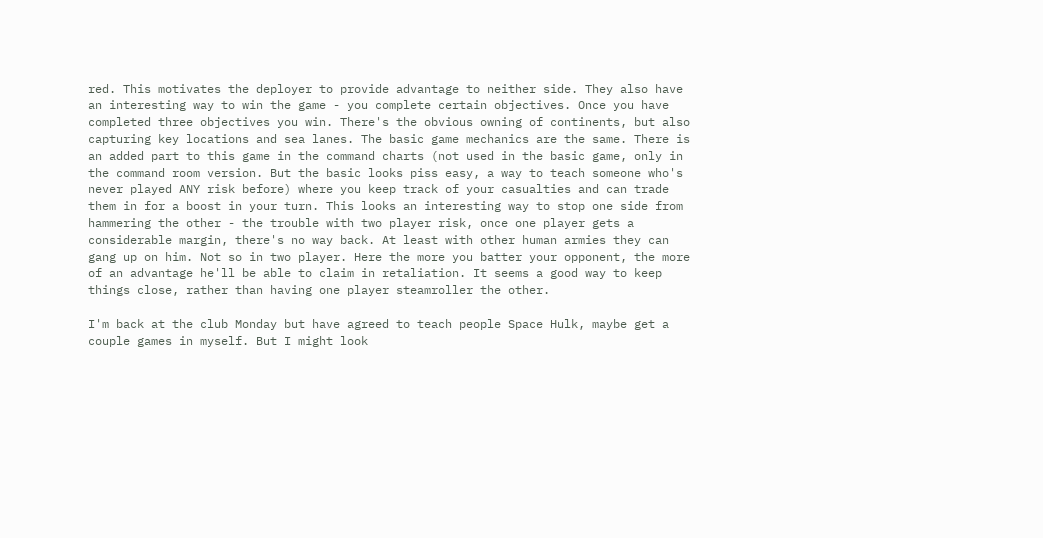red. This motivates the deployer to provide advantage to neither side. They also have an interesting way to win the game - you complete certain objectives. Once you have completed three objectives you win. There's the obvious owning of continents, but also capturing key locations and sea lanes. The basic game mechanics are the same. There is an added part to this game in the command charts (not used in the basic game, only in the command room version. But the basic looks piss easy, a way to teach someone who's never played ANY risk before) where you keep track of your casualties and can trade them in for a boost in your turn. This looks an interesting way to stop one side from hammering the other - the trouble with two player risk, once one player gets a considerable margin, there's no way back. At least with other human armies they can gang up on him. Not so in two player. Here the more you batter your opponent, the more of an advantage he'll be able to claim in retaliation. It seems a good way to keep things close, rather than having one player steamroller the other.

I'm back at the club Monday but have agreed to teach people Space Hulk, maybe get a couple games in myself. But I might look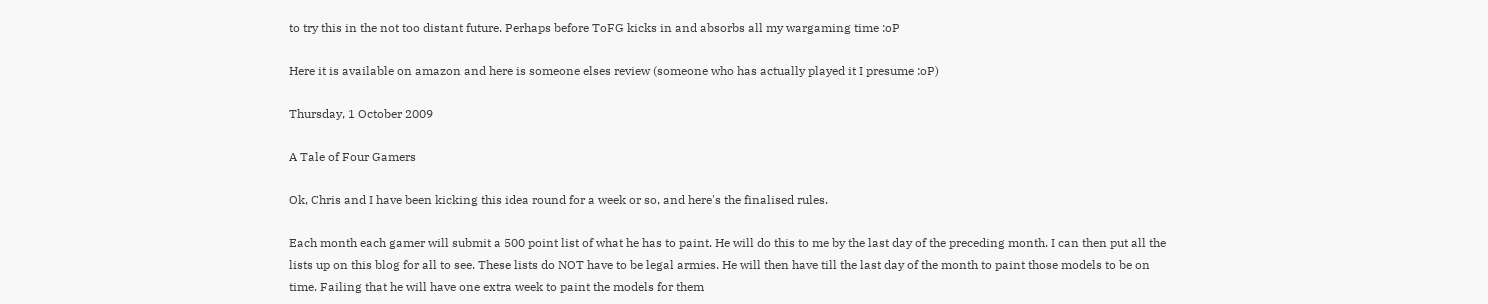to try this in the not too distant future. Perhaps before ToFG kicks in and absorbs all my wargaming time :oP

Here it is available on amazon and here is someone elses review (someone who has actually played it I presume :oP)

Thursday, 1 October 2009

A Tale of Four Gamers

Ok, Chris and I have been kicking this idea round for a week or so, and here's the finalised rules.

Each month each gamer will submit a 500 point list of what he has to paint. He will do this to me by the last day of the preceding month. I can then put all the lists up on this blog for all to see. These lists do NOT have to be legal armies. He will then have till the last day of the month to paint those models to be on time. Failing that he will have one extra week to paint the models for them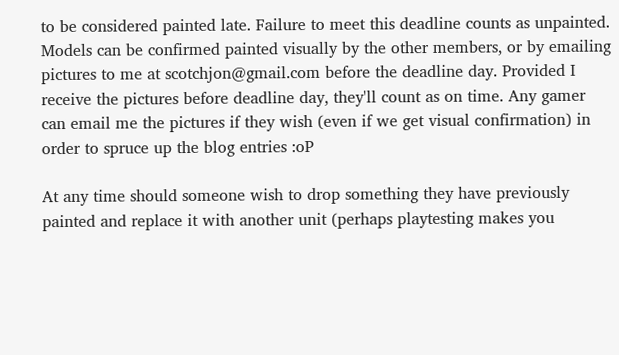to be considered painted late. Failure to meet this deadline counts as unpainted. Models can be confirmed painted visually by the other members, or by emailing pictures to me at scotchjon@gmail.com before the deadline day. Provided I receive the pictures before deadline day, they'll count as on time. Any gamer can email me the pictures if they wish (even if we get visual confirmation) in order to spruce up the blog entries :oP

At any time should someone wish to drop something they have previously painted and replace it with another unit (perhaps playtesting makes you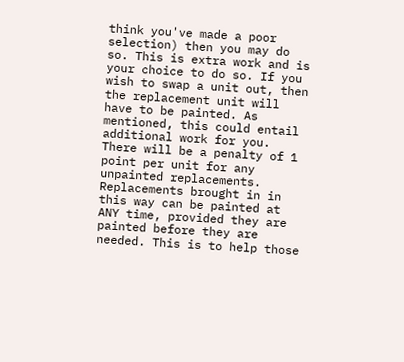think you've made a poor selection) then you may do so. This is extra work and is your choice to do so. If you wish to swap a unit out, then the replacement unit will have to be painted. As mentioned, this could entail additional work for you. There will be a penalty of 1 point per unit for any unpainted replacements. Replacements brought in in this way can be painted at ANY time, provided they are painted before they are needed. This is to help those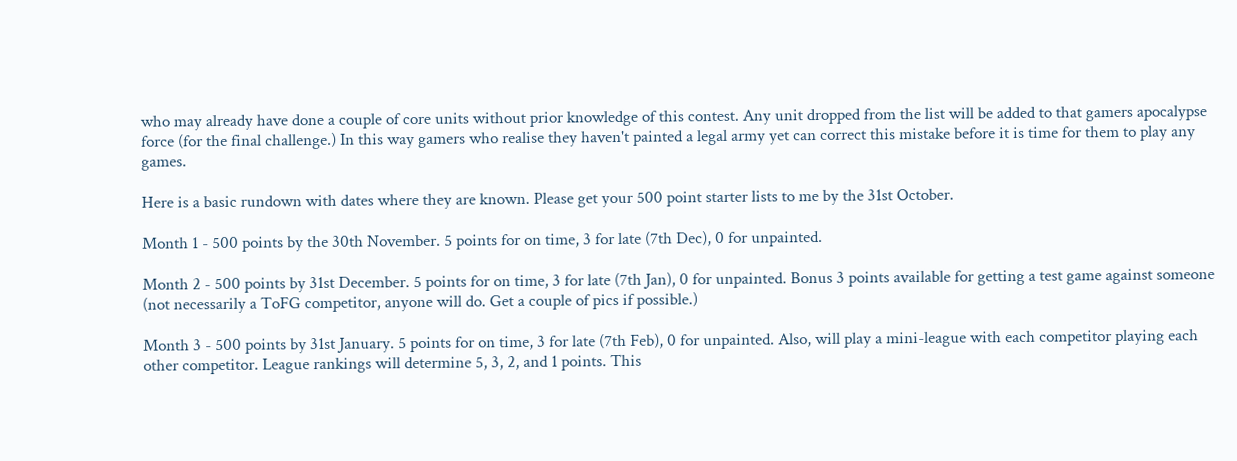who may already have done a couple of core units without prior knowledge of this contest. Any unit dropped from the list will be added to that gamers apocalypse force (for the final challenge.) In this way gamers who realise they haven't painted a legal army yet can correct this mistake before it is time for them to play any games.

Here is a basic rundown with dates where they are known. Please get your 500 point starter lists to me by the 31st October.

Month 1 - 500 points by the 30th November. 5 points for on time, 3 for late (7th Dec), 0 for unpainted.

Month 2 - 500 points by 31st December. 5 points for on time, 3 for late (7th Jan), 0 for unpainted. Bonus 3 points available for getting a test game against someone (not necessarily a ToFG competitor, anyone will do. Get a couple of pics if possible.)

Month 3 - 500 points by 31st January. 5 points for on time, 3 for late (7th Feb), 0 for unpainted. Also, will play a mini-league with each competitor playing each other competitor. League rankings will determine 5, 3, 2, and 1 points. This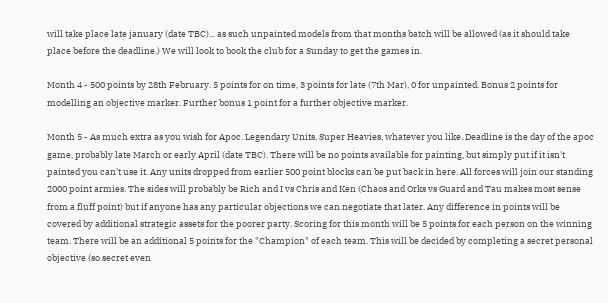will take place late january (date TBC)... as such unpainted models from that months batch will be allowed (as it should take place before the deadline.) We will look to book the club for a Sunday to get the games in.

Month 4 - 500 points by 28th February. 5 points for on time, 3 points for late (7th Mar), 0 for unpainted. Bonus 2 points for modelling an objective marker. Further bonus 1 point for a further objective marker.

Month 5 - As much extra as you wish for Apoc. Legendary Units, Super Heavies, whatever you like. Deadline is the day of the apoc game, probably late March or early April (date TBC). There will be no points available for painting, but simply put if it isn't painted you can't use it. Any units dropped from earlier 500 point blocks can be put back in here. All forces will join our standing 2000 point armies. The sides will probably be Rich and I vs Chris and Ken (Chaos and Orks vs Guard and Tau makes most sense from a fluff point) but if anyone has any particular objections we can negotiate that later. Any difference in points will be covered by additional strategic assets for the poorer party. Scoring for this month will be 5 points for each person on the winning team. There will be an additional 5 points for the "Champion" of each team. This will be decided by completing a secret personal objective (so secret even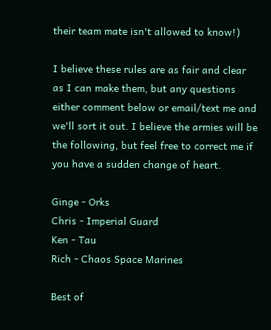their team mate isn't allowed to know!)

I believe these rules are as fair and clear as I can make them, but any questions either comment below or email/text me and we'll sort it out. I believe the armies will be the following, but feel free to correct me if you have a sudden change of heart.

Ginge - Orks
Chris - Imperial Guard
Ken - Tau
Rich - Chaos Space Marines

Best of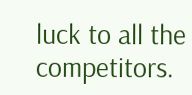luck to all the competitors.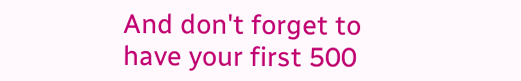And don't forget to have your first 500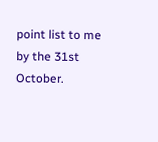point list to me by the 31st October.